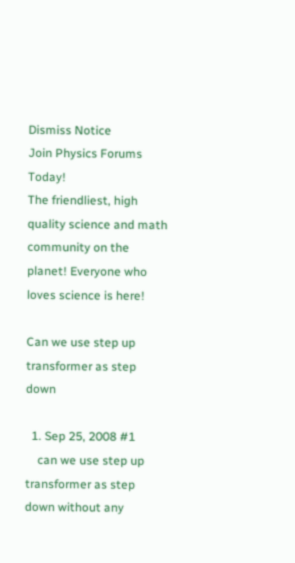Dismiss Notice
Join Physics Forums Today!
The friendliest, high quality science and math community on the planet! Everyone who loves science is here!

Can we use step up transformer as step down

  1. Sep 25, 2008 #1
    can we use step up transformer as step down without any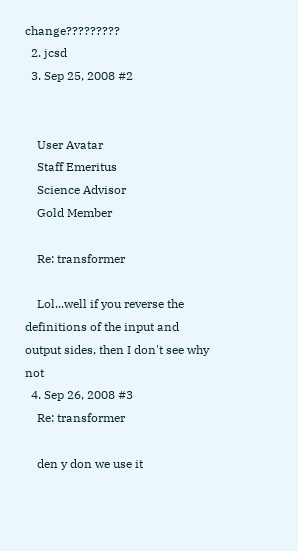change?????????
  2. jcsd
  3. Sep 25, 2008 #2


    User Avatar
    Staff Emeritus
    Science Advisor
    Gold Member

    Re: transformer

    Lol...well if you reverse the definitions of the input and output sides, then I don't see why not
  4. Sep 26, 2008 #3
    Re: transformer

    den y don we use it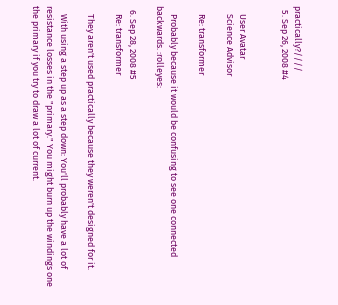practically?////
  5. Sep 26, 2008 #4


    User Avatar
    Science Advisor

    Re: transformer

    Probably because it would be confusing to see one connected backwards. :rolleyes:

  6. Sep 28, 2008 #5
    Re: transformer

    They aren't used practically because they weren't designed for it.

    With using a step up as a step down: You'll probably have a lot of resistance losses in the "primary." You might burn up the windings one the primary if you try to draw a lot of current.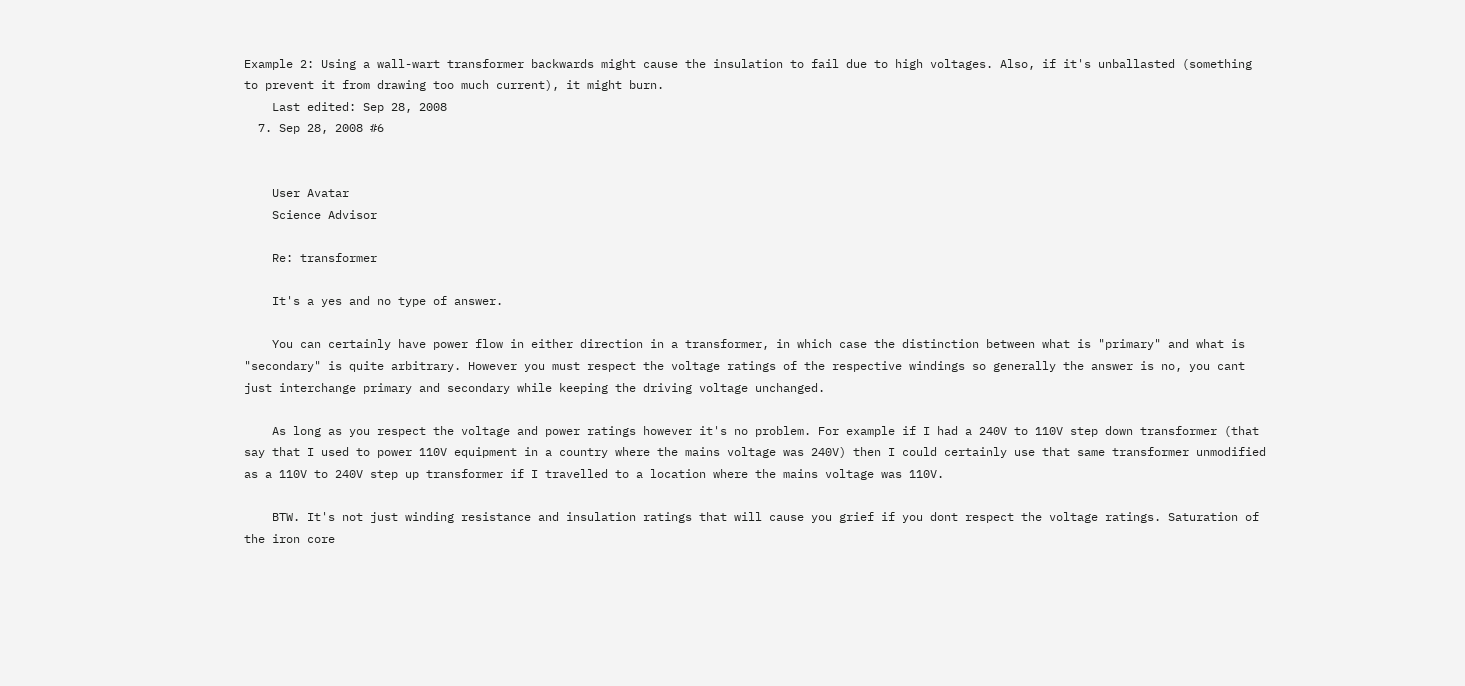Example 2: Using a wall-wart transformer backwards might cause the insulation to fail due to high voltages. Also, if it's unballasted (something to prevent it from drawing too much current), it might burn.
    Last edited: Sep 28, 2008
  7. Sep 28, 2008 #6


    User Avatar
    Science Advisor

    Re: transformer

    It's a yes and no type of answer.

    You can certainly have power flow in either direction in a transformer, in which case the distinction between what is "primary" and what is "secondary" is quite arbitrary. However you must respect the voltage ratings of the respective windings so generally the answer is no, you cant just interchange primary and secondary while keeping the driving voltage unchanged.

    As long as you respect the voltage and power ratings however it's no problem. For example if I had a 240V to 110V step down transformer (that say that I used to power 110V equipment in a country where the mains voltage was 240V) then I could certainly use that same transformer unmodified as a 110V to 240V step up transformer if I travelled to a location where the mains voltage was 110V.

    BTW. It's not just winding resistance and insulation ratings that will cause you grief if you dont respect the voltage ratings. Saturation of the iron core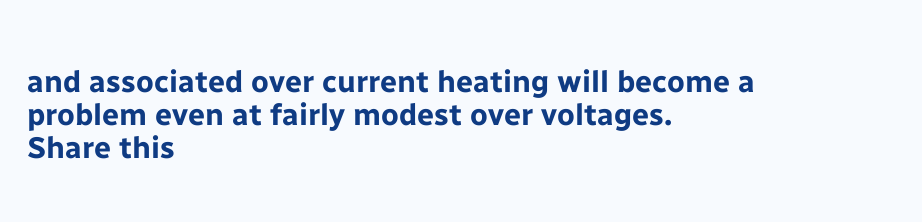and associated over current heating will become a problem even at fairly modest over voltages.
Share this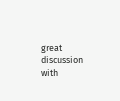great discussion with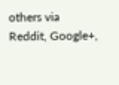others via Reddit, Google+,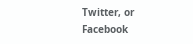Twitter, or Facebook